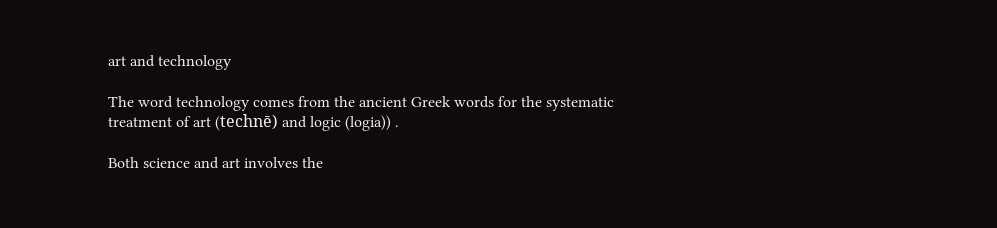art and technology

The word technology comes from the ancient Greek words for the systematic treatment of art (technē) and logic (logia)) .

Both science and art involves the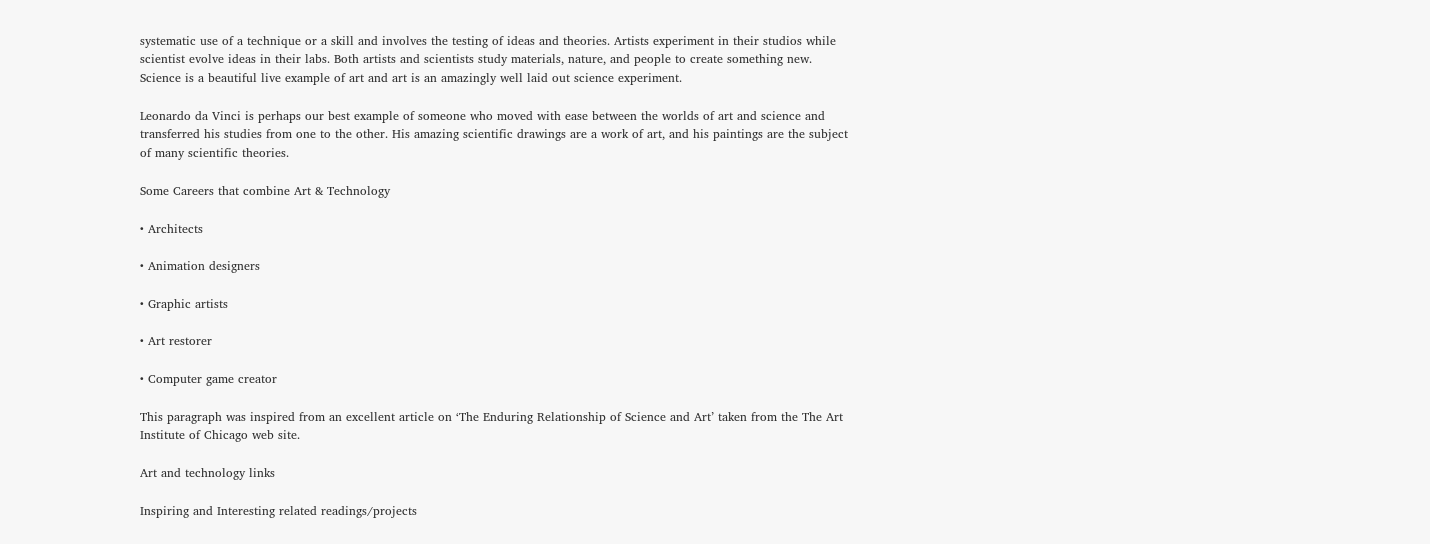systematic use of a technique or a skill and involves the testing of ideas and theories. Artists experiment in their studios while scientist evolve ideas in their labs. Both artists and scientists study materials, nature, and people to create something new. Science is a beautiful live example of art and art is an amazingly well laid out science experiment.

Leonardo da Vinci is perhaps our best example of someone who moved with ease between the worlds of art and science and transferred his studies from one to the other. His amazing scientific drawings are a work of art, and his paintings are the subject of many scientific theories.

Some Careers that combine Art & Technology

• Architects

• Animation designers

• Graphic artists

• Art restorer

• Computer game creator

This paragraph was inspired from an excellent article on ‘The Enduring Relationship of Science and Art’ taken from the The Art Institute of Chicago web site.

Art and technology links

Inspiring and Interesting related readings/projects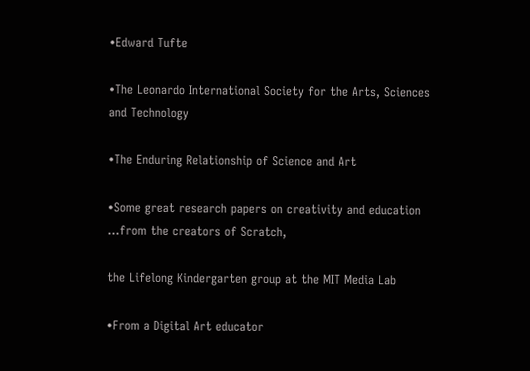•Edward Tufte

•The Leonardo International Society for the Arts, Sciences and Technology

•The Enduring Relationship of Science and Art

•Some great research papers on creativity and education …from the creators of Scratch,

the Lifelong Kindergarten group at the MIT Media Lab

•From a Digital Art educator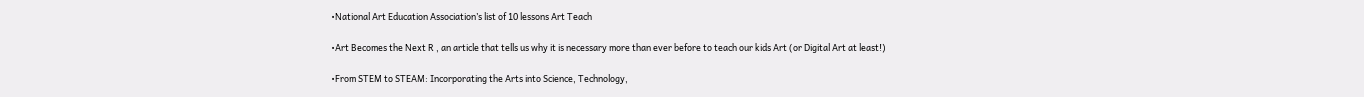•National Art Education Association’s list of 10 lessons Art Teach

•Art Becomes the Next R , an article that tells us why it is necessary more than ever before to teach our kids Art (or Digital Art at least!)

•From STEM to STEAM: Incorporating the Arts into Science, Technology,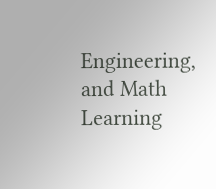Engineering, and Math Learning